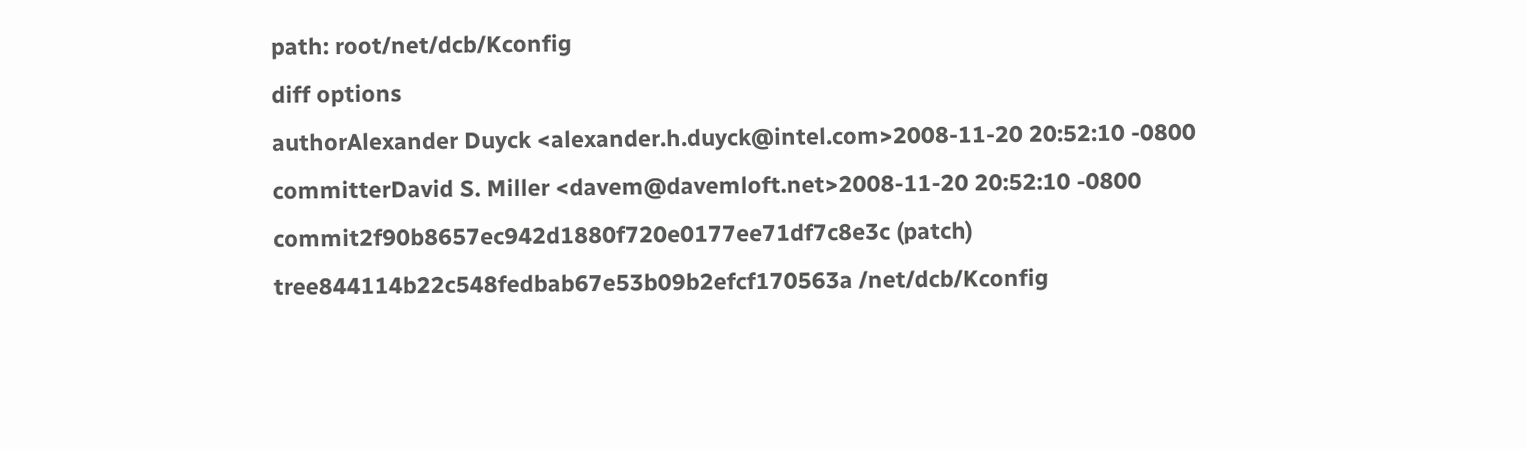path: root/net/dcb/Kconfig
diff options
authorAlexander Duyck <alexander.h.duyck@intel.com>2008-11-20 20:52:10 -0800
committerDavid S. Miller <davem@davemloft.net>2008-11-20 20:52:10 -0800
commit2f90b8657ec942d1880f720e0177ee71df7c8e3c (patch)
tree844114b22c548fedbab67e53b09b2efcf170563a /net/dcb/Kconfig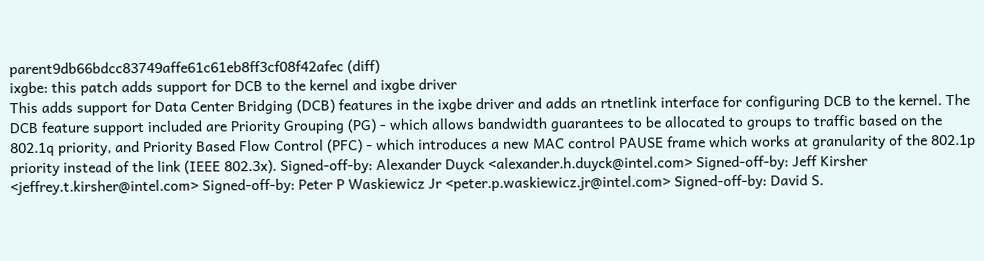parent9db66bdcc83749affe61c61eb8ff3cf08f42afec (diff)
ixgbe: this patch adds support for DCB to the kernel and ixgbe driver
This adds support for Data Center Bridging (DCB) features in the ixgbe driver and adds an rtnetlink interface for configuring DCB to the kernel. The DCB feature support included are Priority Grouping (PG) - which allows bandwidth guarantees to be allocated to groups to traffic based on the 802.1q priority, and Priority Based Flow Control (PFC) - which introduces a new MAC control PAUSE frame which works at granularity of the 802.1p priority instead of the link (IEEE 802.3x). Signed-off-by: Alexander Duyck <alexander.h.duyck@intel.com> Signed-off-by: Jeff Kirsher <jeffrey.t.kirsher@intel.com> Signed-off-by: Peter P Waskiewicz Jr <peter.p.waskiewicz.jr@intel.com> Signed-off-by: David S.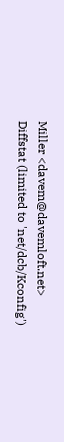Miller <davem@davemloft.net>
Diffstat (limited to 'net/dcb/Kconfig')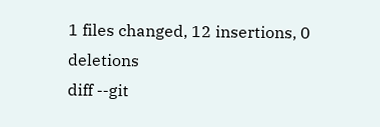1 files changed, 12 insertions, 0 deletions
diff --git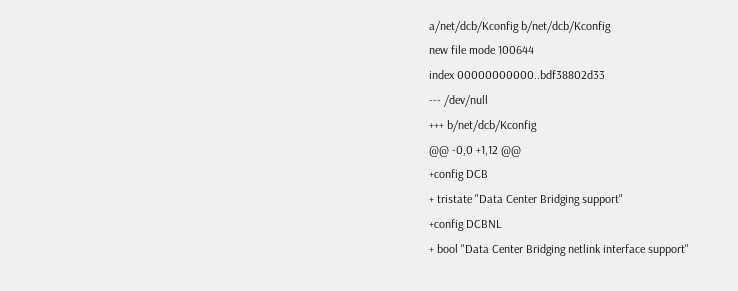a/net/dcb/Kconfig b/net/dcb/Kconfig
new file mode 100644
index 00000000000..bdf38802d33
--- /dev/null
+++ b/net/dcb/Kconfig
@@ -0,0 +1,12 @@
+config DCB
+ tristate "Data Center Bridging support"
+config DCBNL
+ bool "Data Center Bridging netlink interface support"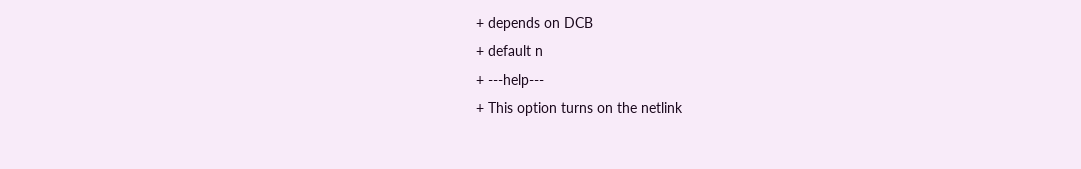+ depends on DCB
+ default n
+ ---help---
+ This option turns on the netlink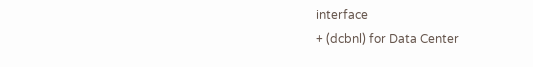interface
+ (dcbnl) for Data Center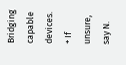Bridging capable devices.
+ If unsure, say N.